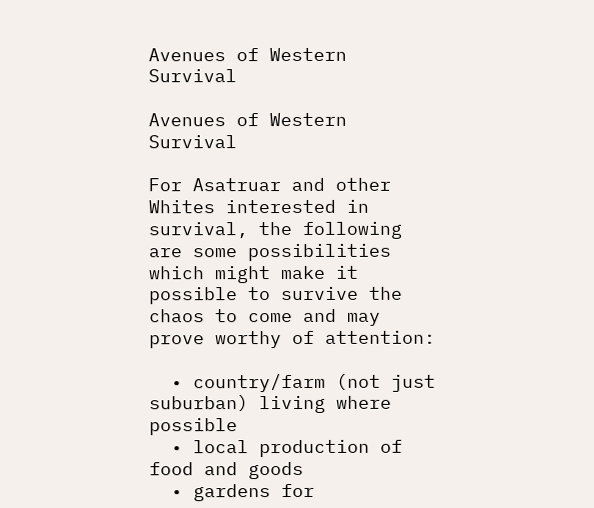Avenues of Western Survival

Avenues of Western Survival

For Asatruar and other Whites interested in survival, the following are some possibilities which might make it possible to survive the chaos to come and may prove worthy of attention:

  • country/farm (not just suburban) living where possible
  • local production of food and goods
  • gardens for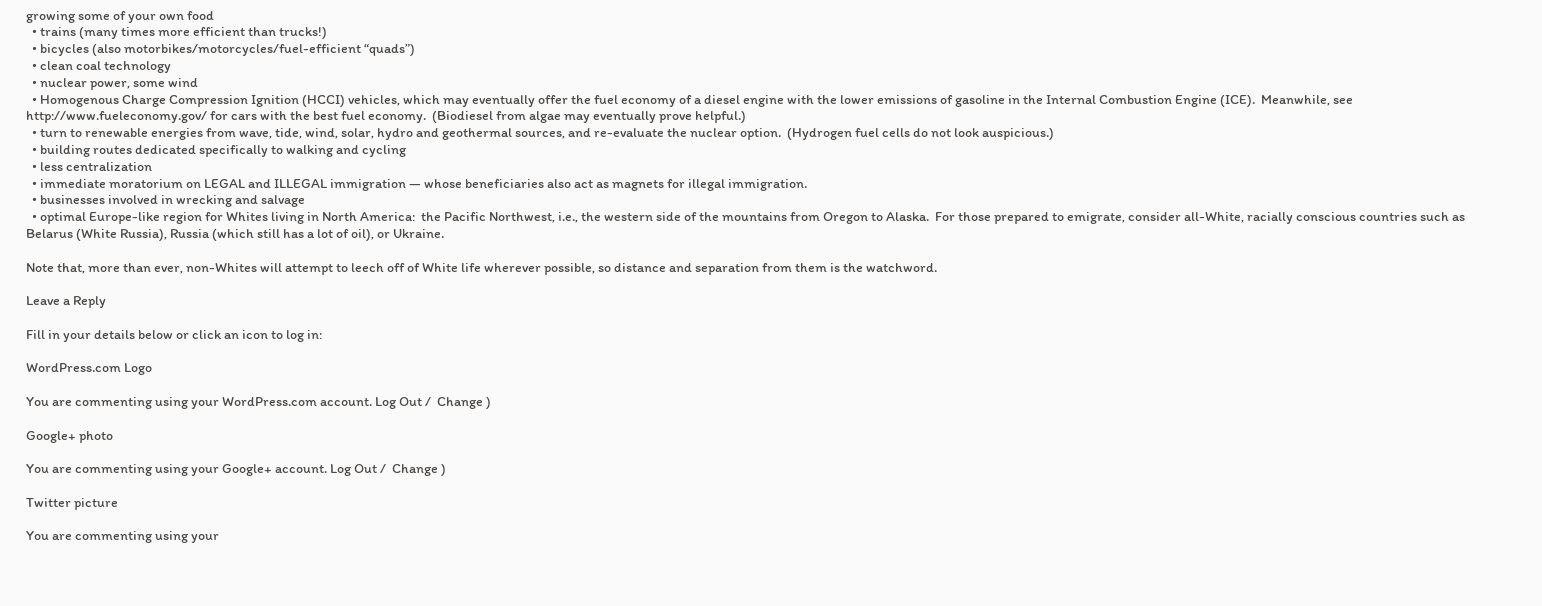growing some of your own food
  • trains (many times more efficient than trucks!)
  • bicycles (also motorbikes/motorcycles/fuel-efficient “quads”)
  • clean coal technology
  • nuclear power, some wind
  • Homogenous Charge Compression Ignition (HCCI) vehicles, which may eventually offer the fuel economy of a diesel engine with the lower emissions of gasoline in the Internal Combustion Engine (ICE).  Meanwhile, see http://www.fueleconomy.gov/ for cars with the best fuel economy.  (Biodiesel from algae may eventually prove helpful.)
  • turn to renewable energies from wave, tide, wind, solar, hydro and geothermal sources, and re-evaluate the nuclear option.  (Hydrogen fuel cells do not look auspicious.)
  • building routes dedicated specifically to walking and cycling
  • less centralization
  • immediate moratorium on LEGAL and ILLEGAL immigration — whose beneficiaries also act as magnets for illegal immigration.
  • businesses involved in wrecking and salvage
  • optimal Europe-like region for Whites living in North America:  the Pacific Northwest, i.e., the western side of the mountains from Oregon to Alaska.  For those prepared to emigrate, consider all-White, racially conscious countries such as Belarus (White Russia), Russia (which still has a lot of oil), or Ukraine.

Note that, more than ever, non-Whites will attempt to leech off of White life wherever possible, so distance and separation from them is the watchword.

Leave a Reply

Fill in your details below or click an icon to log in:

WordPress.com Logo

You are commenting using your WordPress.com account. Log Out /  Change )

Google+ photo

You are commenting using your Google+ account. Log Out /  Change )

Twitter picture

You are commenting using your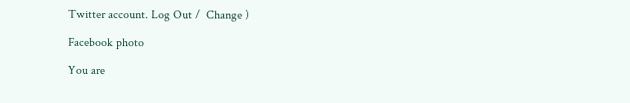Twitter account. Log Out /  Change )

Facebook photo

You are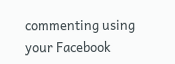commenting using your Facebook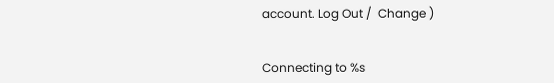account. Log Out /  Change )


Connecting to %s